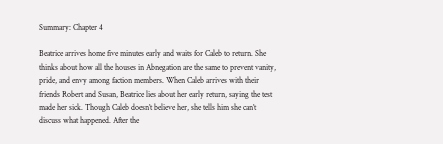Summary: Chapter 4

Beatrice arrives home five minutes early and waits for Caleb to return. She thinks about how all the houses in Abnegation are the same to prevent vanity, pride, and envy among faction members. When Caleb arrives with their friends Robert and Susan, Beatrice lies about her early return, saying the test made her sick. Though Caleb doesn’t believe her, she tells him she can’t discuss what happened. After the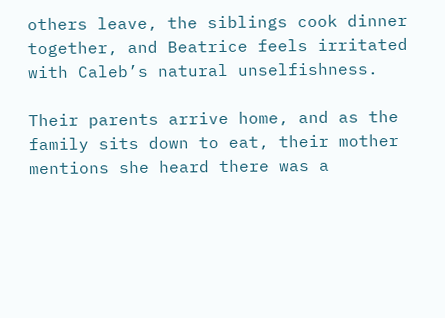others leave, the siblings cook dinner together, and Beatrice feels irritated with Caleb’s natural unselfishness.

Their parents arrive home, and as the family sits down to eat, their mother mentions she heard there was a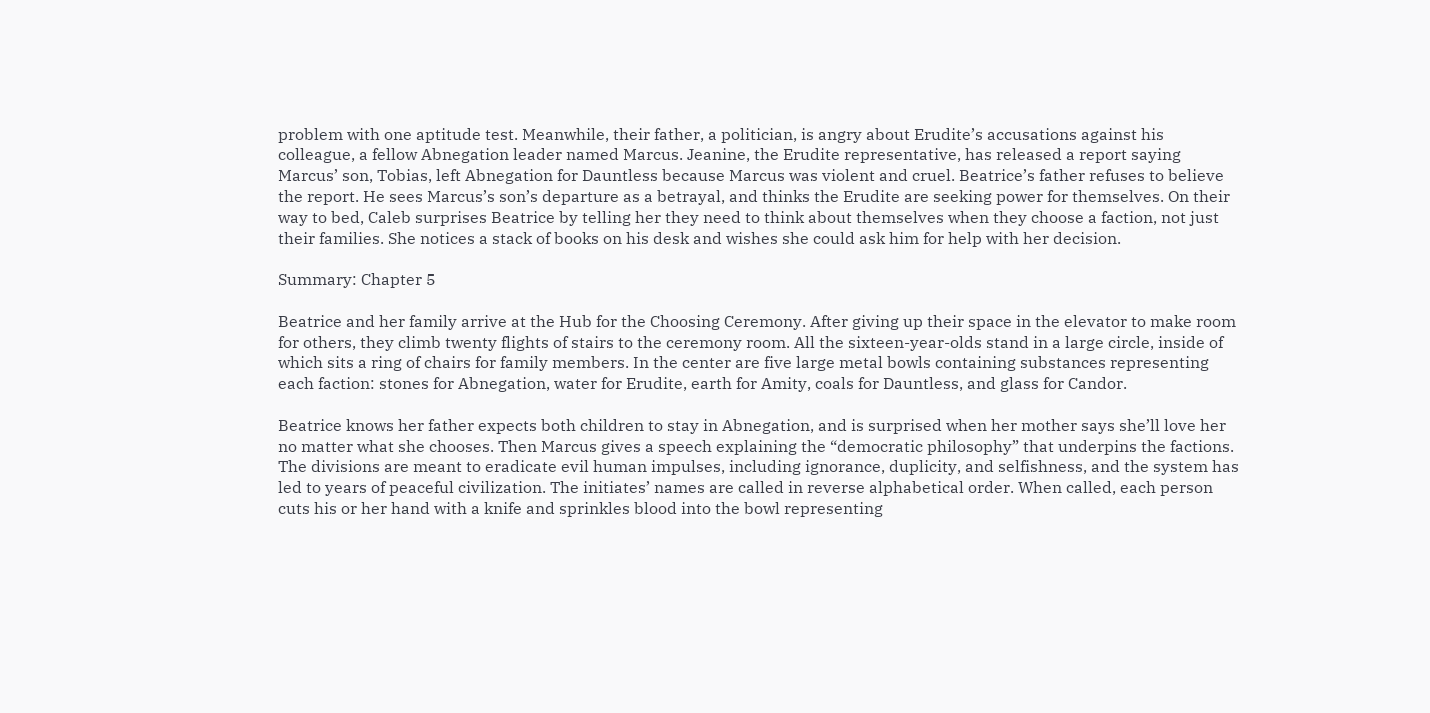problem with one aptitude test. Meanwhile, their father, a politician, is angry about Erudite’s accusations against his colleague, a fellow Abnegation leader named Marcus. Jeanine, the Erudite representative, has released a report saying Marcus’ son, Tobias, left Abnegation for Dauntless because Marcus was violent and cruel. Beatrice’s father refuses to believe the report. He sees Marcus’s son’s departure as a betrayal, and thinks the Erudite are seeking power for themselves. On their way to bed, Caleb surprises Beatrice by telling her they need to think about themselves when they choose a faction, not just their families. She notices a stack of books on his desk and wishes she could ask him for help with her decision.

Summary: Chapter 5

Beatrice and her family arrive at the Hub for the Choosing Ceremony. After giving up their space in the elevator to make room for others, they climb twenty flights of stairs to the ceremony room. All the sixteen-year-olds stand in a large circle, inside of which sits a ring of chairs for family members. In the center are five large metal bowls containing substances representing each faction: stones for Abnegation, water for Erudite, earth for Amity, coals for Dauntless, and glass for Candor.

Beatrice knows her father expects both children to stay in Abnegation, and is surprised when her mother says she’ll love her no matter what she chooses. Then Marcus gives a speech explaining the “democratic philosophy” that underpins the factions. The divisions are meant to eradicate evil human impulses, including ignorance, duplicity, and selfishness, and the system has led to years of peaceful civilization. The initiates’ names are called in reverse alphabetical order. When called, each person cuts his or her hand with a knife and sprinkles blood into the bowl representing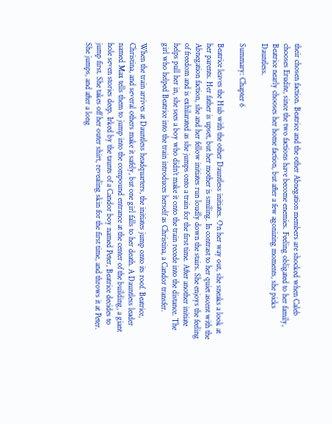their chosen faction. Beatrice and the other Abnegation members are shocked when Caleb chooses Erudite, since the two factions have become enemies. Feeling obligated to her family, Beatrice nearly chooses her home faction, but after a few agonizing moments, she picks Dauntless.

Summary: Chapter 6

Beatrice leaves the Hub with the other Dauntless initiates. On her way out, she sneaks a look at her parents. Her father is upset, but her mother is smiling. In contrast to her quiet ascent with the Abnegation faction, she and her fellow initiates run loudly down the stairs. She enjoys the feeling of freedom and is exhilarated as she jumps onto a train for the first time. After another initiate helps pull her in, she sees a boy who didn’t make it onto the train recede into the distance. The girl who helped Beatrice into the train introduces herself as Christina, a Candor transfer.

When the train arrives at Dauntless headquarters, the initiates jump onto its roof. Beatrice, Christina, and several others make it safely, but one girl falls to her death. A Dauntless leader named Max tells them to jump into the compound entrance at the center of the building, a giant hole seven stories deep. Irked by the taunts of a Candor boy named Peter, Beatrice decides to jump first. She takes off her outer shirt, revealing skin for the first time, and throws it at Peter. She jumps, and after a long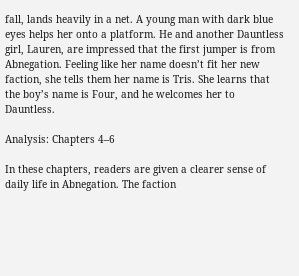fall, lands heavily in a net. A young man with dark blue eyes helps her onto a platform. He and another Dauntless girl, Lauren, are impressed that the first jumper is from Abnegation. Feeling like her name doesn’t fit her new faction, she tells them her name is Tris. She learns that the boy’s name is Four, and he welcomes her to Dauntless.

Analysis: Chapters 4–6

In these chapters, readers are given a clearer sense of daily life in Abnegation. The faction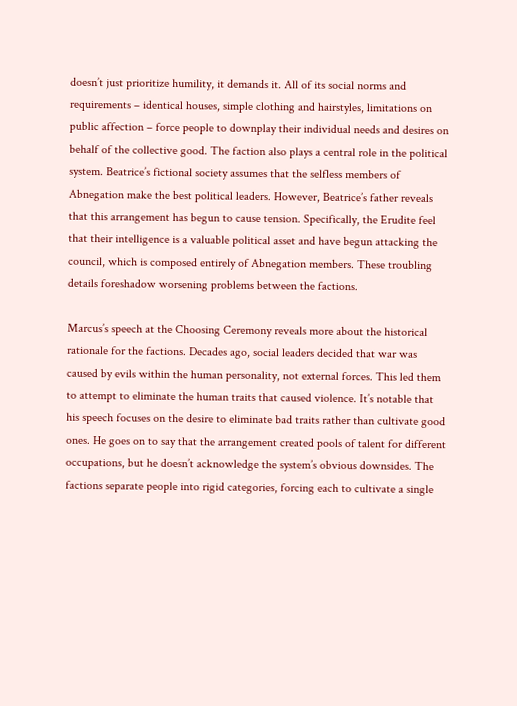doesn’t just prioritize humility, it demands it. All of its social norms and requirements – identical houses, simple clothing and hairstyles, limitations on public affection – force people to downplay their individual needs and desires on behalf of the collective good. The faction also plays a central role in the political system. Beatrice’s fictional society assumes that the selfless members of Abnegation make the best political leaders. However, Beatrice’s father reveals that this arrangement has begun to cause tension. Specifically, the Erudite feel that their intelligence is a valuable political asset and have begun attacking the council, which is composed entirely of Abnegation members. These troubling details foreshadow worsening problems between the factions.

Marcus’s speech at the Choosing Ceremony reveals more about the historical rationale for the factions. Decades ago, social leaders decided that war was caused by evils within the human personality, not external forces. This led them to attempt to eliminate the human traits that caused violence. It’s notable that his speech focuses on the desire to eliminate bad traits rather than cultivate good ones. He goes on to say that the arrangement created pools of talent for different occupations, but he doesn’t acknowledge the system’s obvious downsides. The factions separate people into rigid categories, forcing each to cultivate a single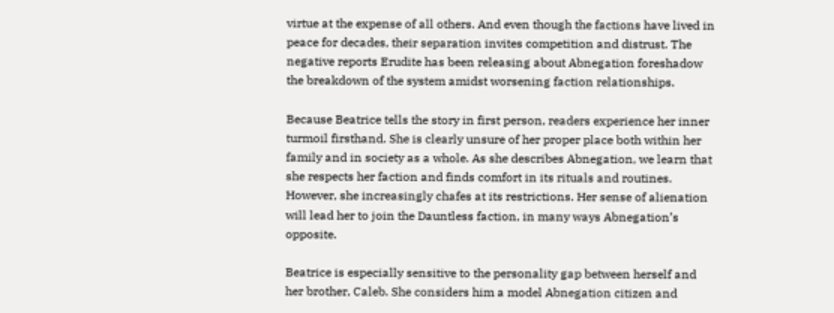virtue at the expense of all others. And even though the factions have lived in peace for decades, their separation invites competition and distrust. The negative reports Erudite has been releasing about Abnegation foreshadow the breakdown of the system amidst worsening faction relationships.

Because Beatrice tells the story in first person, readers experience her inner turmoil firsthand. She is clearly unsure of her proper place both within her family and in society as a whole. As she describes Abnegation, we learn that she respects her faction and finds comfort in its rituals and routines. However, she increasingly chafes at its restrictions. Her sense of alienation will lead her to join the Dauntless faction, in many ways Abnegation’s opposite.

Beatrice is especially sensitive to the personality gap between herself and her brother, Caleb. She considers him a model Abnegation citizen and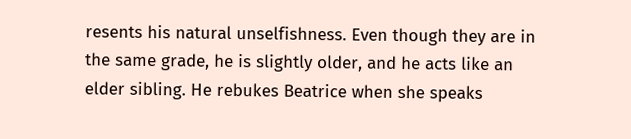resents his natural unselfishness. Even though they are in the same grade, he is slightly older, and he acts like an elder sibling. He rebukes Beatrice when she speaks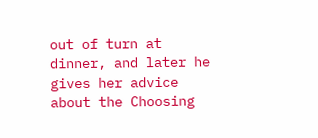out of turn at dinner, and later he gives her advice about the Choosing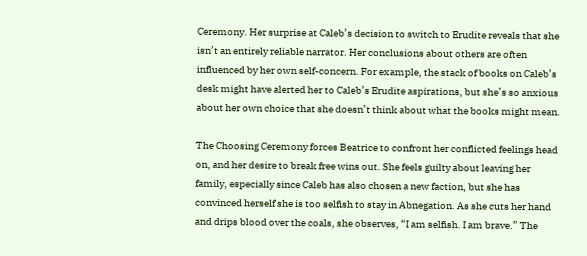Ceremony. Her surprise at Caleb’s decision to switch to Erudite reveals that she isn’t an entirely reliable narrator. Her conclusions about others are often influenced by her own self-concern. For example, the stack of books on Caleb’s desk might have alerted her to Caleb’s Erudite aspirations, but she’s so anxious about her own choice that she doesn’t think about what the books might mean.

The Choosing Ceremony forces Beatrice to confront her conflicted feelings head on, and her desire to break free wins out. She feels guilty about leaving her family, especially since Caleb has also chosen a new faction, but she has convinced herself she is too selfish to stay in Abnegation. As she cuts her hand and drips blood over the coals, she observes, “I am selfish. I am brave.” The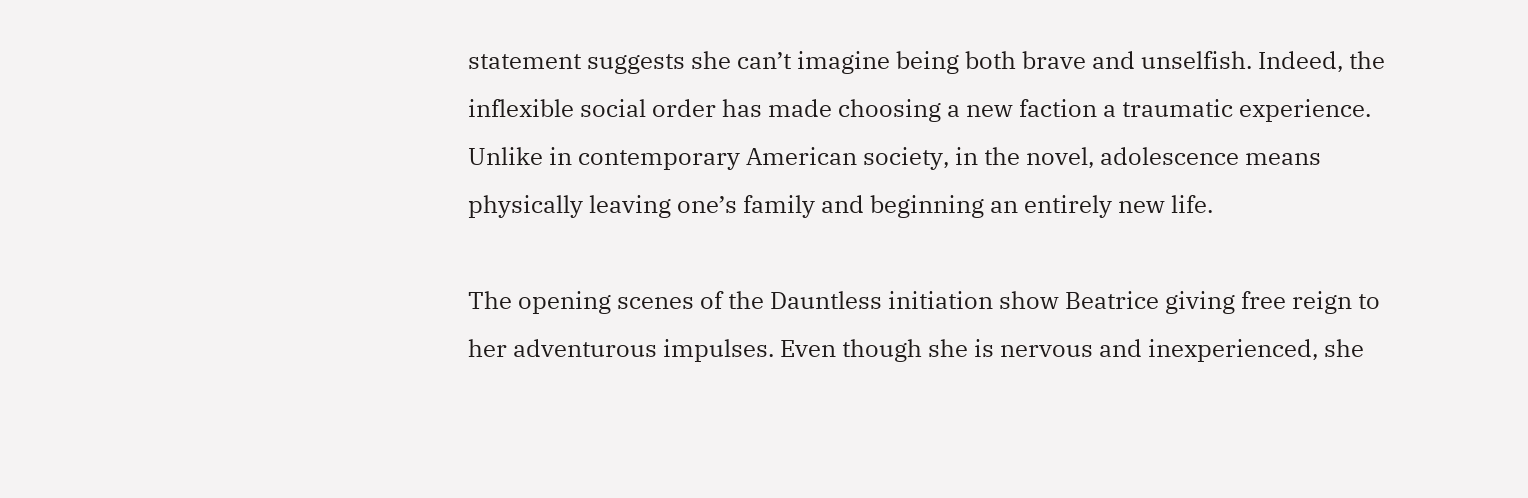statement suggests she can’t imagine being both brave and unselfish. Indeed, the inflexible social order has made choosing a new faction a traumatic experience. Unlike in contemporary American society, in the novel, adolescence means physically leaving one’s family and beginning an entirely new life.

The opening scenes of the Dauntless initiation show Beatrice giving free reign to her adventurous impulses. Even though she is nervous and inexperienced, she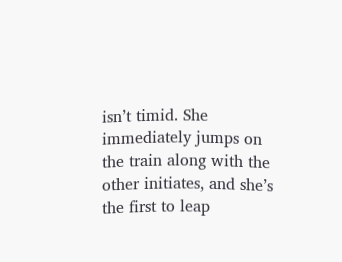isn’t timid. She immediately jumps on the train along with the other initiates, and she’s the first to leap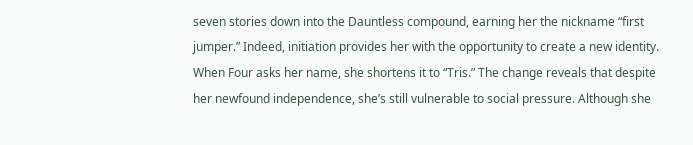seven stories down into the Dauntless compound, earning her the nickname “first jumper.” Indeed, initiation provides her with the opportunity to create a new identity. When Four asks her name, she shortens it to “Tris.” The change reveals that despite her newfound independence, she’s still vulnerable to social pressure. Although she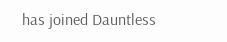has joined Dauntless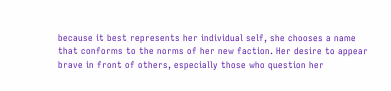because it best represents her individual self, she chooses a name that conforms to the norms of her new faction. Her desire to appear brave in front of others, especially those who question her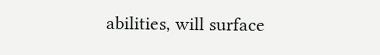abilities, will surface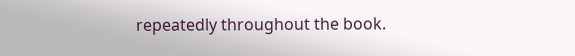repeatedly throughout the book.